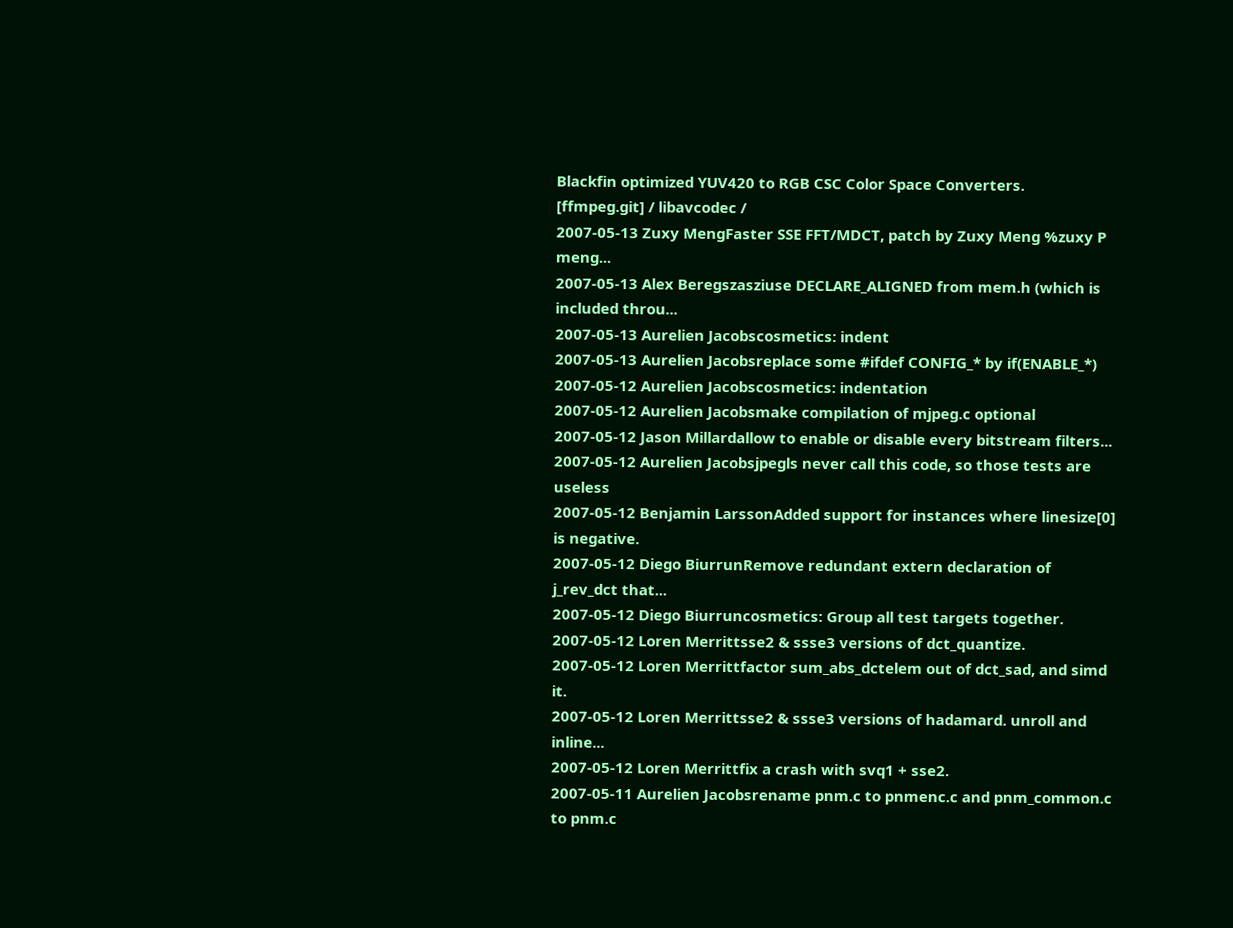Blackfin optimized YUV420 to RGB CSC Color Space Converters.
[ffmpeg.git] / libavcodec /
2007-05-13 Zuxy MengFaster SSE FFT/MDCT, patch by Zuxy Meng %zuxy P meng...
2007-05-13 Alex Beregszasziuse DECLARE_ALIGNED from mem.h (which is included throu...
2007-05-13 Aurelien Jacobscosmetics: indent
2007-05-13 Aurelien Jacobsreplace some #ifdef CONFIG_* by if(ENABLE_*)
2007-05-12 Aurelien Jacobscosmetics: indentation
2007-05-12 Aurelien Jacobsmake compilation of mjpeg.c optional
2007-05-12 Jason Millardallow to enable or disable every bitstream filters...
2007-05-12 Aurelien Jacobsjpegls never call this code, so those tests are useless
2007-05-12 Benjamin LarssonAdded support for instances where linesize[0] is negative.
2007-05-12 Diego BiurrunRemove redundant extern declaration of j_rev_dct that...
2007-05-12 Diego Biurruncosmetics: Group all test targets together.
2007-05-12 Loren Merrittsse2 & ssse3 versions of dct_quantize.
2007-05-12 Loren Merrittfactor sum_abs_dctelem out of dct_sad, and simd it.
2007-05-12 Loren Merrittsse2 & ssse3 versions of hadamard. unroll and inline...
2007-05-12 Loren Merrittfix a crash with svq1 + sse2.
2007-05-11 Aurelien Jacobsrename pnm.c to pnmenc.c and pnm_common.c to pnm.c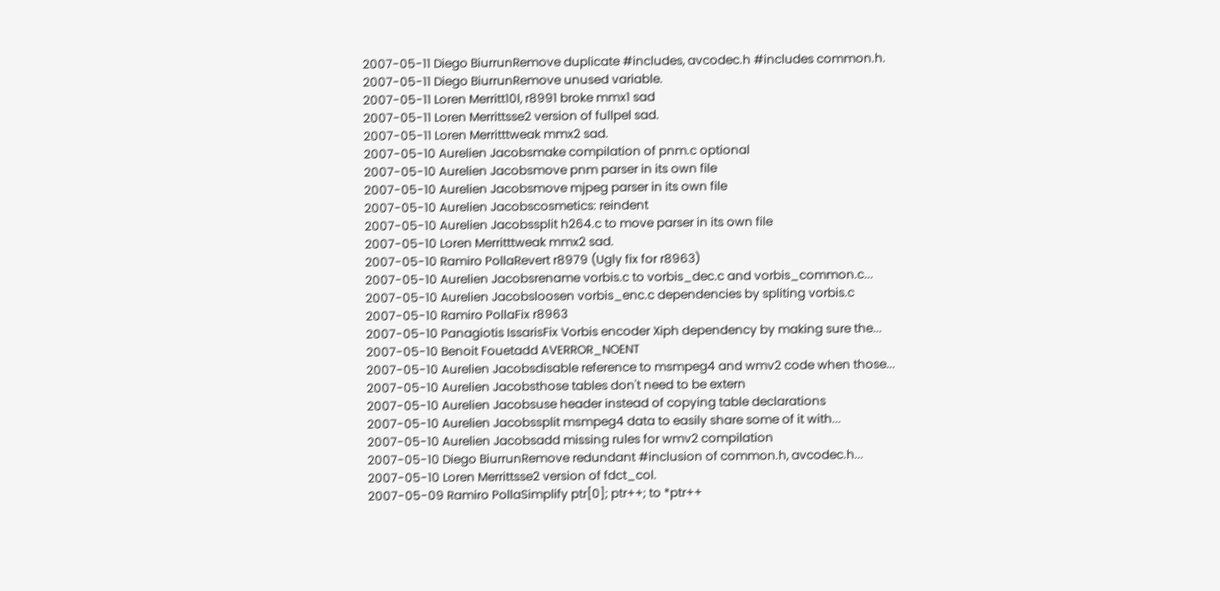2007-05-11 Diego BiurrunRemove duplicate #includes, avcodec.h #includes common.h.
2007-05-11 Diego BiurrunRemove unused variable.
2007-05-11 Loren Merritt10l, r8991 broke mmx1 sad
2007-05-11 Loren Merrittsse2 version of fullpel sad.
2007-05-11 Loren Merritttweak mmx2 sad.
2007-05-10 Aurelien Jacobsmake compilation of pnm.c optional
2007-05-10 Aurelien Jacobsmove pnm parser in its own file
2007-05-10 Aurelien Jacobsmove mjpeg parser in its own file
2007-05-10 Aurelien Jacobscosmetics: reindent
2007-05-10 Aurelien Jacobssplit h264.c to move parser in its own file
2007-05-10 Loren Merritttweak mmx2 sad.
2007-05-10 Ramiro PollaRevert r8979 (Ugly fix for r8963)
2007-05-10 Aurelien Jacobsrename vorbis.c to vorbis_dec.c and vorbis_common.c...
2007-05-10 Aurelien Jacobsloosen vorbis_enc.c dependencies by spliting vorbis.c
2007-05-10 Ramiro PollaFix r8963
2007-05-10 Panagiotis IssarisFix Vorbis encoder Xiph dependency by making sure the...
2007-05-10 Benoit Fouetadd AVERROR_NOENT
2007-05-10 Aurelien Jacobsdisable reference to msmpeg4 and wmv2 code when those...
2007-05-10 Aurelien Jacobsthose tables don't need to be extern
2007-05-10 Aurelien Jacobsuse header instead of copying table declarations
2007-05-10 Aurelien Jacobssplit msmpeg4 data to easily share some of it with...
2007-05-10 Aurelien Jacobsadd missing rules for wmv2 compilation
2007-05-10 Diego BiurrunRemove redundant #inclusion of common.h, avcodec.h...
2007-05-10 Loren Merrittsse2 version of fdct_col.
2007-05-09 Ramiro PollaSimplify ptr[0]; ptr++; to *ptr++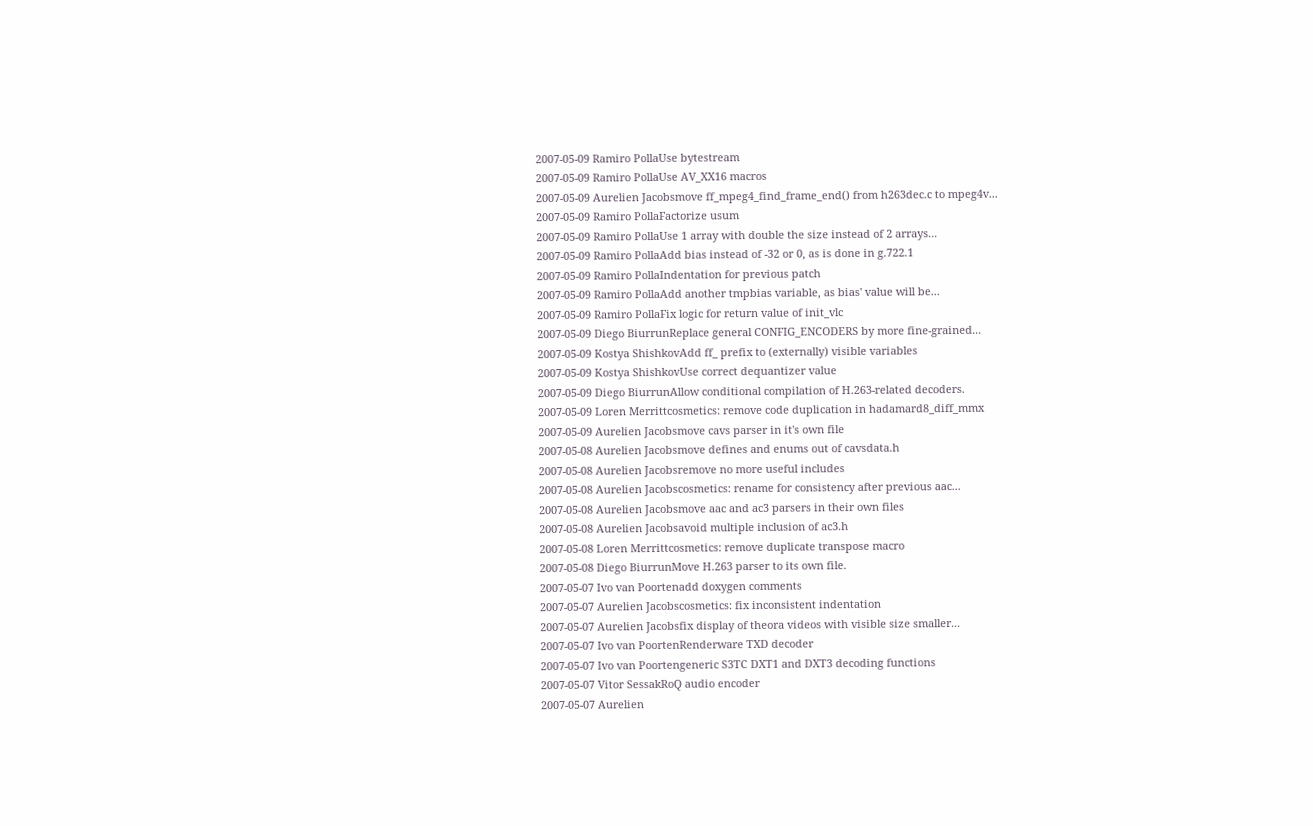2007-05-09 Ramiro PollaUse bytestream
2007-05-09 Ramiro PollaUse AV_XX16 macros
2007-05-09 Aurelien Jacobsmove ff_mpeg4_find_frame_end() from h263dec.c to mpeg4v...
2007-05-09 Ramiro PollaFactorize usum
2007-05-09 Ramiro PollaUse 1 array with double the size instead of 2 arrays...
2007-05-09 Ramiro PollaAdd bias instead of -32 or 0, as is done in g.722.1
2007-05-09 Ramiro PollaIndentation for previous patch
2007-05-09 Ramiro PollaAdd another tmpbias variable, as bias' value will be...
2007-05-09 Ramiro PollaFix logic for return value of init_vlc
2007-05-09 Diego BiurrunReplace general CONFIG_ENCODERS by more fine-grained...
2007-05-09 Kostya ShishkovAdd ff_ prefix to (externally) visible variables
2007-05-09 Kostya ShishkovUse correct dequantizer value
2007-05-09 Diego BiurrunAllow conditional compilation of H.263-related decoders.
2007-05-09 Loren Merrittcosmetics: remove code duplication in hadamard8_diff_mmx
2007-05-09 Aurelien Jacobsmove cavs parser in it's own file
2007-05-08 Aurelien Jacobsmove defines and enums out of cavsdata.h
2007-05-08 Aurelien Jacobsremove no more useful includes
2007-05-08 Aurelien Jacobscosmetics: rename for consistency after previous aac...
2007-05-08 Aurelien Jacobsmove aac and ac3 parsers in their own files
2007-05-08 Aurelien Jacobsavoid multiple inclusion of ac3.h
2007-05-08 Loren Merrittcosmetics: remove duplicate transpose macro
2007-05-08 Diego BiurrunMove H.263 parser to its own file.
2007-05-07 Ivo van Poortenadd doxygen comments
2007-05-07 Aurelien Jacobscosmetics: fix inconsistent indentation
2007-05-07 Aurelien Jacobsfix display of theora videos with visible size smaller...
2007-05-07 Ivo van PoortenRenderware TXD decoder
2007-05-07 Ivo van Poortengeneric S3TC DXT1 and DXT3 decoding functions
2007-05-07 Vitor SessakRoQ audio encoder
2007-05-07 Aurelien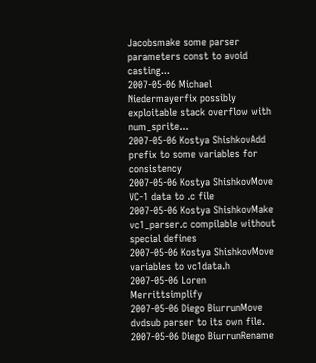Jacobsmake some parser parameters const to avoid casting...
2007-05-06 Michael Niedermayerfix possibly exploitable stack overflow with num_sprite...
2007-05-06 Kostya ShishkovAdd prefix to some variables for consistency
2007-05-06 Kostya ShishkovMove VC-1 data to .c file
2007-05-06 Kostya ShishkovMake vc1_parser.c compilable without special defines
2007-05-06 Kostya ShishkovMove variables to vc1data.h
2007-05-06 Loren Merrittsimplify
2007-05-06 Diego BiurrunMove dvdsub parser to its own file.
2007-05-06 Diego BiurrunRename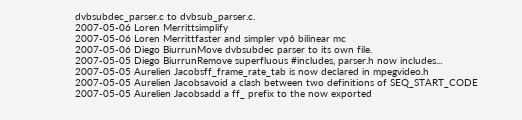dvbsubdec_parser.c to dvbsub_parser.c.
2007-05-06 Loren Merrittsimplify
2007-05-06 Loren Merrittfaster and simpler vp6 bilinear mc
2007-05-06 Diego BiurrunMove dvbsubdec parser to its own file.
2007-05-05 Diego BiurrunRemove superfluous #includes, parser.h now includes...
2007-05-05 Aurelien Jacobsff_frame_rate_tab is now declared in mpegvideo.h
2007-05-05 Aurelien Jacobsavoid a clash between two definitions of SEQ_START_CODE
2007-05-05 Aurelien Jacobsadd a ff_ prefix to the now exported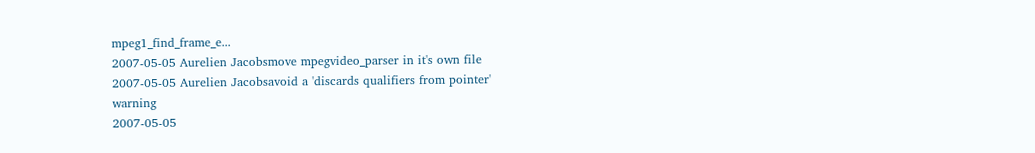mpeg1_find_frame_e...
2007-05-05 Aurelien Jacobsmove mpegvideo_parser in it's own file
2007-05-05 Aurelien Jacobsavoid a 'discards qualifiers from pointer' warning
2007-05-05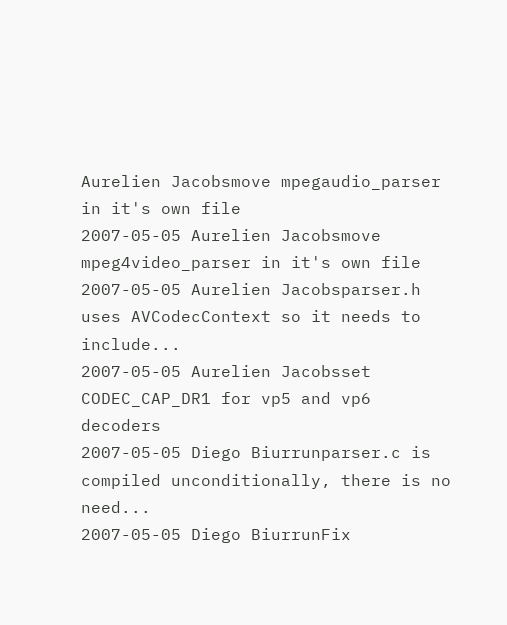Aurelien Jacobsmove mpegaudio_parser in it's own file
2007-05-05 Aurelien Jacobsmove mpeg4video_parser in it's own file
2007-05-05 Aurelien Jacobsparser.h uses AVCodecContext so it needs to include...
2007-05-05 Aurelien Jacobsset CODEC_CAP_DR1 for vp5 and vp6 decoders
2007-05-05 Diego Biurrunparser.c is compiled unconditionally, there is no need...
2007-05-05 Diego BiurrunFix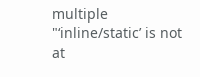multiple "‘inline/static’ is not at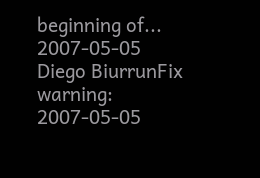beginning of...
2007-05-05 Diego BiurrunFix warning:
2007-05-05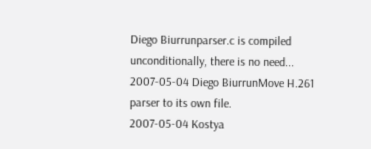Diego Biurrunparser.c is compiled unconditionally, there is no need...
2007-05-04 Diego BiurrunMove H.261 parser to its own file.
2007-05-04 Kostya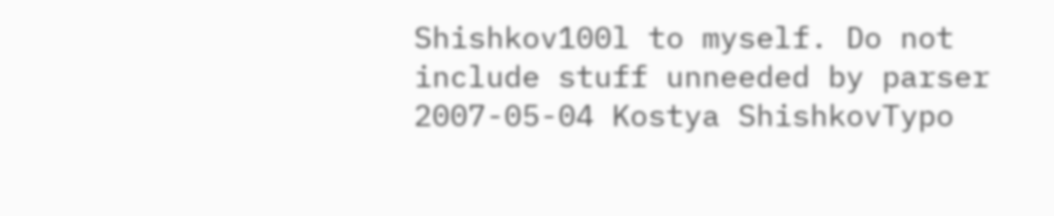Shishkov100l to myself. Do not include stuff unneeded by parser
2007-05-04 Kostya ShishkovTypo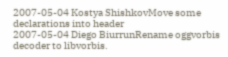2007-05-04 Kostya ShishkovMove some declarations into header
2007-05-04 Diego BiurrunRename oggvorbis decoder to libvorbis.